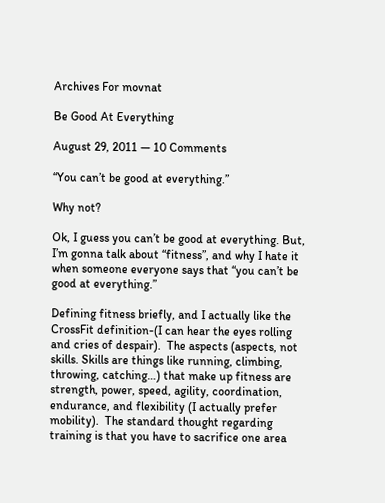Archives For movnat

Be Good At Everything

August 29, 2011 — 10 Comments

“You can’t be good at everything.”

Why not?

Ok, I guess you can’t be good at everything. But, I’m gonna talk about “fitness”, and why I hate it when someone everyone says that “you can’t be good at everything.”

Defining fitness briefly, and I actually like the CrossFit definition-(I can hear the eyes rolling and cries of despair).  The aspects (aspects, not skills. Skills are things like running, climbing, throwing, catching…) that make up fitness are strength, power, speed, agility, coordination, endurance, and flexibility (I actually prefer mobility).  The standard thought regarding training is that you have to sacrifice one area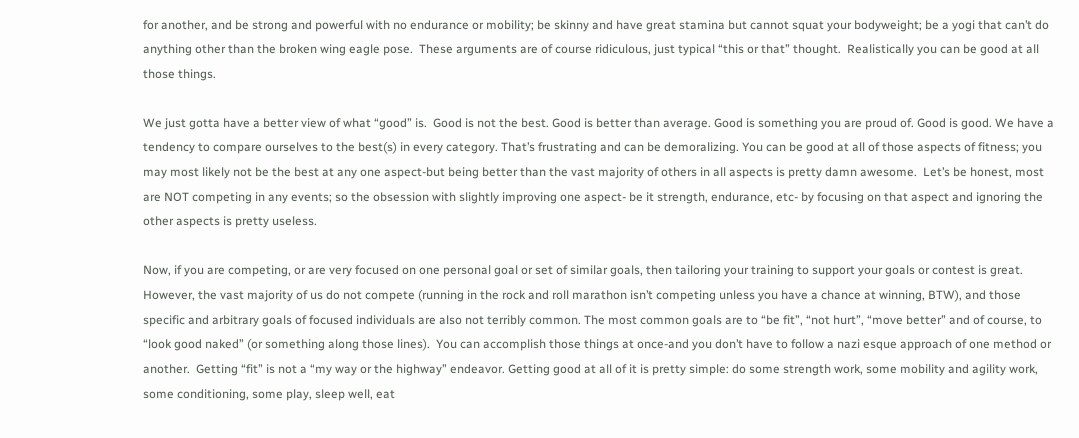for another, and be strong and powerful with no endurance or mobility; be skinny and have great stamina but cannot squat your bodyweight; be a yogi that can’t do anything other than the broken wing eagle pose.  These arguments are of course ridiculous, just typical “this or that” thought.  Realistically you can be good at all those things.

We just gotta have a better view of what “good” is.  Good is not the best. Good is better than average. Good is something you are proud of. Good is good. We have a tendency to compare ourselves to the best(s) in every category. That’s frustrating and can be demoralizing. You can be good at all of those aspects of fitness; you may most likely not be the best at any one aspect-but being better than the vast majority of others in all aspects is pretty damn awesome.  Let’s be honest, most are NOT competing in any events; so the obsession with slightly improving one aspect- be it strength, endurance, etc- by focusing on that aspect and ignoring the other aspects is pretty useless.

Now, if you are competing, or are very focused on one personal goal or set of similar goals, then tailoring your training to support your goals or contest is great. However, the vast majority of us do not compete (running in the rock and roll marathon isn’t competing unless you have a chance at winning, BTW), and those specific and arbitrary goals of focused individuals are also not terribly common. The most common goals are to “be fit”, “not hurt”, “move better” and of course, to “look good naked” (or something along those lines).  You can accomplish those things at once-and you don’t have to follow a nazi esque approach of one method or another.  Getting “fit” is not a “my way or the highway” endeavor. Getting good at all of it is pretty simple: do some strength work, some mobility and agility work, some conditioning, some play, sleep well, eat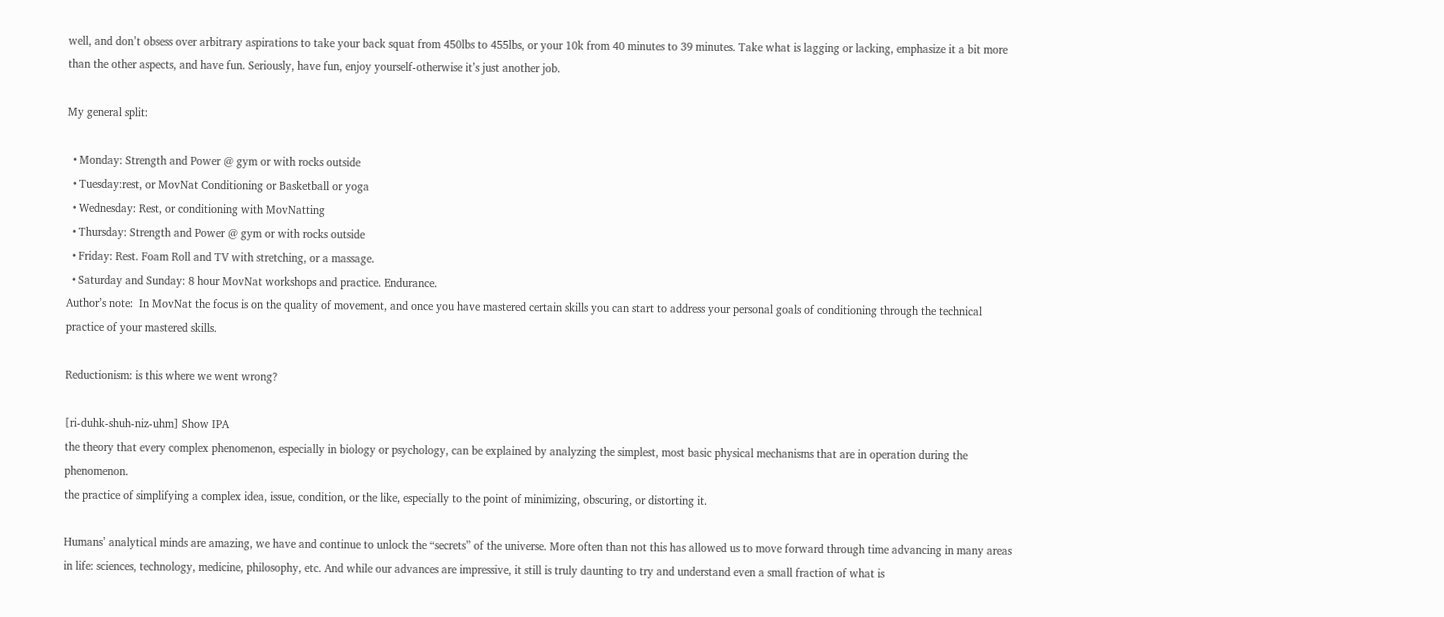well, and don’t obsess over arbitrary aspirations to take your back squat from 450lbs to 455lbs, or your 10k from 40 minutes to 39 minutes. Take what is lagging or lacking, emphasize it a bit more than the other aspects, and have fun. Seriously, have fun, enjoy yourself-otherwise it’s just another job.

My general split:

  • Monday: Strength and Power @ gym or with rocks outside
  • Tuesday:rest, or MovNat Conditioning or Basketball or yoga
  • Wednesday: Rest, or conditioning with MovNatting
  • Thursday: Strength and Power @ gym or with rocks outside
  • Friday: Rest. Foam Roll and TV with stretching, or a massage.
  • Saturday and Sunday: 8 hour MovNat workshops and practice. Endurance.
Author’s note:  In MovNat the focus is on the quality of movement, and once you have mastered certain skills you can start to address your personal goals of conditioning through the technical practice of your mastered skills.

Reductionism: is this where we went wrong?

[ri-duhk-shuh-niz-uhm] Show IPA
the theory that every complex phenomenon, especially in biology or psychology, can be explained by analyzing the simplest, most basic physical mechanisms that are in operation during the phenomenon.
the practice of simplifying a complex idea, issue, condition, or the like, especially to the point of minimizing, obscuring, or distorting it.

Humans’ analytical minds are amazing, we have and continue to unlock the “secrets” of the universe. More often than not this has allowed us to move forward through time advancing in many areas in life: sciences, technology, medicine, philosophy, etc. And while our advances are impressive, it still is truly daunting to try and understand even a small fraction of what is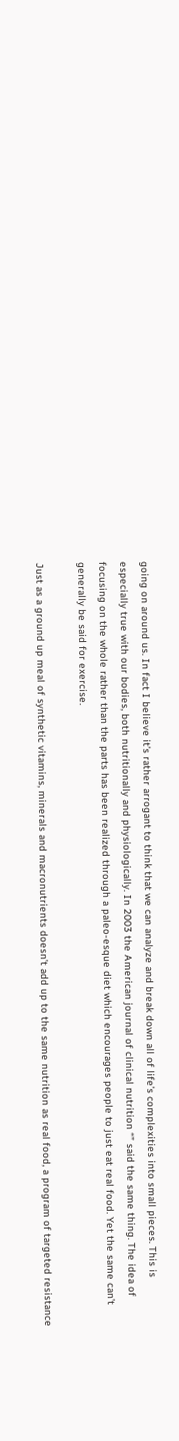going on around us. In fact I believe it’s rather arrogant to think that we can analyze and break down all of life’s complexities into small pieces. This is especially true with our bodies, both nutritionally and physiologically. In 2003 the American journal of clinical nutrition “” said the same thing. The idea of focusing on the whole rather than the parts has been realized through a paleo-esque diet which encourages people to just eat real food. Yet the same can’t generally be said for exercise.

Just as a ground up meal of synthetic vitamins, minerals and macronutrients doesn’t add up to the same nutrition as real food, a program of targeted resistance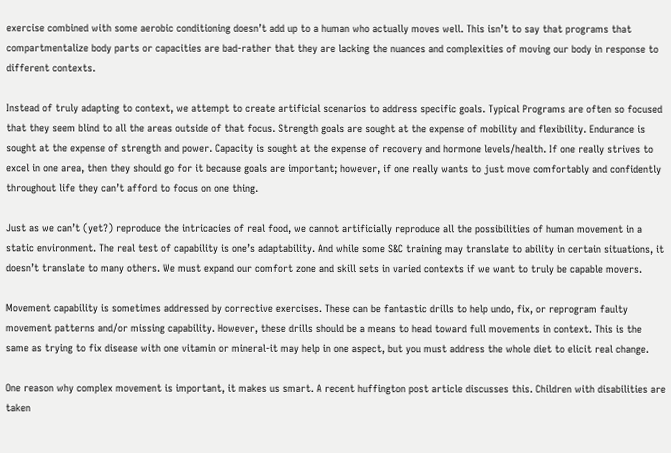exercise combined with some aerobic conditioning doesn’t add up to a human who actually moves well. This isn’t to say that programs that compartmentalize body parts or capacities are bad-rather that they are lacking the nuances and complexities of moving our body in response to different contexts.

Instead of truly adapting to context, we attempt to create artificial scenarios to address specific goals. Typical Programs are often so focused that they seem blind to all the areas outside of that focus. Strength goals are sought at the expense of mobility and flexibility. Endurance is sought at the expense of strength and power. Capacity is sought at the expense of recovery and hormone levels/health. If one really strives to excel in one area, then they should go for it because goals are important; however, if one really wants to just move comfortably and confidently throughout life they can’t afford to focus on one thing.

Just as we can’t (yet?) reproduce the intricacies of real food, we cannot artificially reproduce all the possibilities of human movement in a static environment. The real test of capability is one’s adaptability. And while some S&C training may translate to ability in certain situations, it doesn’t translate to many others. We must expand our comfort zone and skill sets in varied contexts if we want to truly be capable movers.

Movement capability is sometimes addressed by corrective exercises. These can be fantastic drills to help undo, fix, or reprogram faulty movement patterns and/or missing capability. However, these drills should be a means to head toward full movements in context. This is the same as trying to fix disease with one vitamin or mineral-it may help in one aspect, but you must address the whole diet to elicit real change.

One reason why complex movement is important, it makes us smart. A recent huffington post article discusses this. Children with disabilities are taken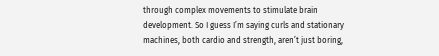through complex movements to stimulate brain development. So I guess I’m saying curls and stationary machines, both cardio and strength, aren’t just boring,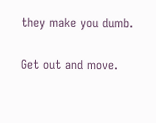they make you dumb.

Get out and move.